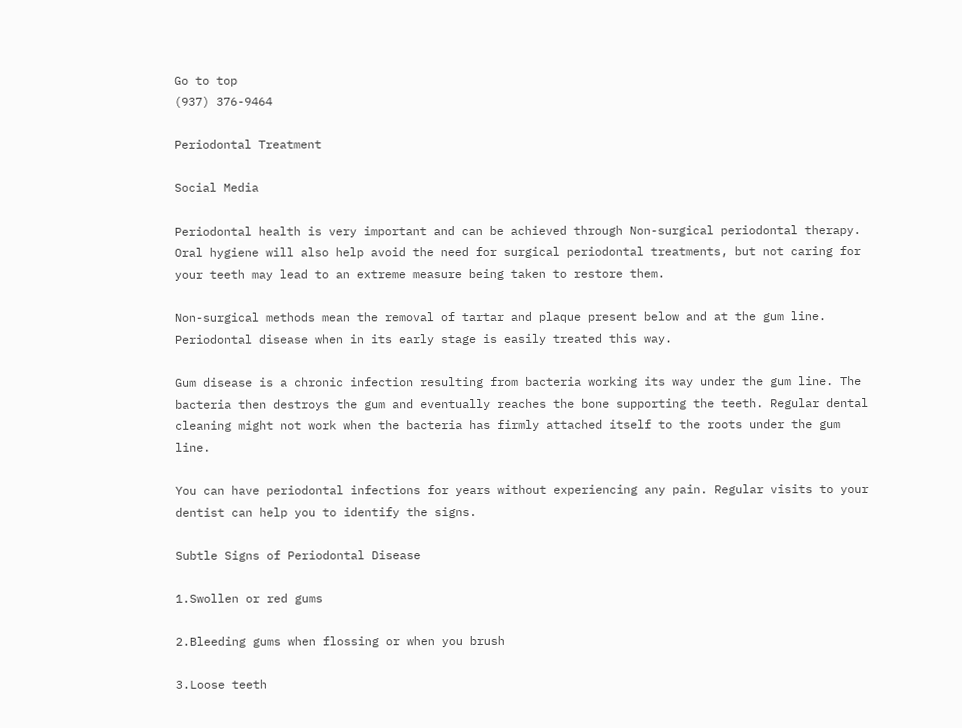Go to top
(937) 376-9464

Periodontal Treatment

Social Media

Periodontal health is very important and can be achieved through Non-surgical periodontal therapy. Oral hygiene will also help avoid the need for surgical periodontal treatments, but not caring for your teeth may lead to an extreme measure being taken to restore them.

Non-surgical methods mean the removal of tartar and plaque present below and at the gum line. Periodontal disease when in its early stage is easily treated this way.

Gum disease is a chronic infection resulting from bacteria working its way under the gum line. The bacteria then destroys the gum and eventually reaches the bone supporting the teeth. Regular dental cleaning might not work when the bacteria has firmly attached itself to the roots under the gum line.

You can have periodontal infections for years without experiencing any pain. Regular visits to your dentist can help you to identify the signs.

Subtle Signs of Periodontal Disease

1.Swollen or red gums

2.Bleeding gums when flossing or when you brush

3.Loose teeth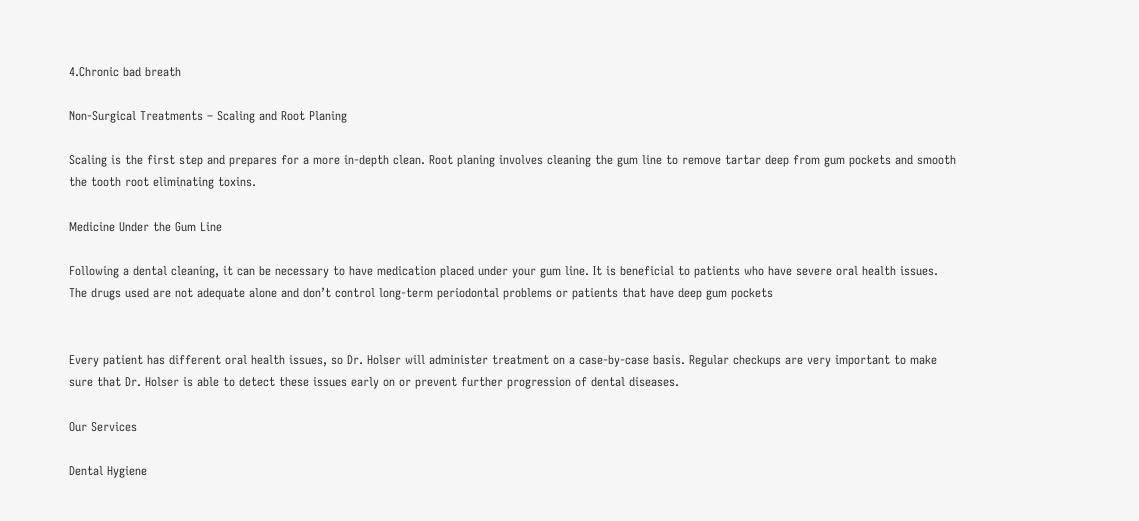4.Chronic bad breath

Non-Surgical Treatments – Scaling and Root Planing

Scaling is the first step and prepares for a more in-depth clean. Root planing involves cleaning the gum line to remove tartar deep from gum pockets and smooth the tooth root eliminating toxins.

Medicine Under the Gum Line

Following a dental cleaning, it can be necessary to have medication placed under your gum line. It is beneficial to patients who have severe oral health issues. The drugs used are not adequate alone and don’t control long-term periodontal problems or patients that have deep gum pockets


Every patient has different oral health issues, so Dr. Holser will administer treatment on a case-by-case basis. Regular checkups are very important to make sure that Dr. Holser is able to detect these issues early on or prevent further progression of dental diseases.

Our Services

Dental Hygiene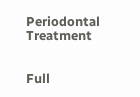Periodontal Treatment


Full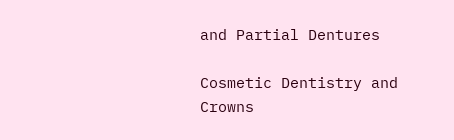and Partial Dentures

Cosmetic Dentistry and Crowns